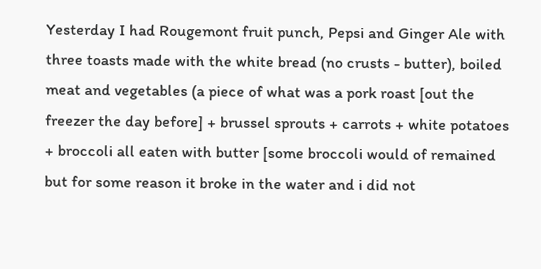Yesterday I had Rougemont fruit punch, Pepsi and Ginger Ale with three toasts made with the white bread (no crusts - butter), boiled meat and vegetables (a piece of what was a pork roast [out the freezer the day before] + brussel sprouts + carrots + white potatoes + broccoli all eaten with butter [some broccoli would of remained but for some reason it broke in the water and i did not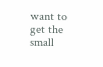want to get the small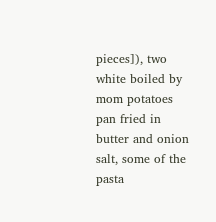pieces]), two white boiled by mom potatoes pan fried in butter and onion salt, some of the pasta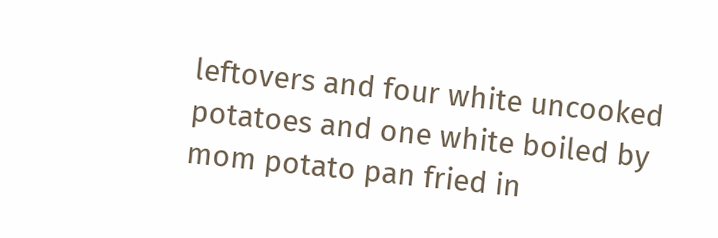leftovers and four white uncooked potatoes and one white boiled by mom potato pan fried in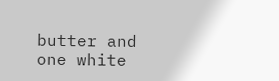butter and one white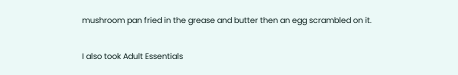mushroom pan fried in the grease and butter then an egg scrambled on it.

I also took Adult Essentials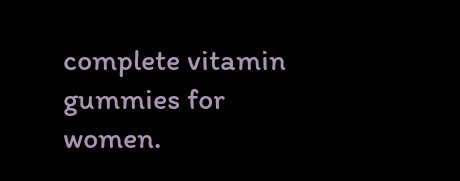complete vitamin gummies for women.